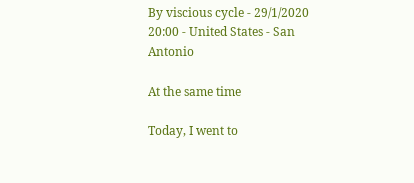By viscious cycle - 29/1/2020 20:00 - United States - San Antonio

At the same time

Today, I went to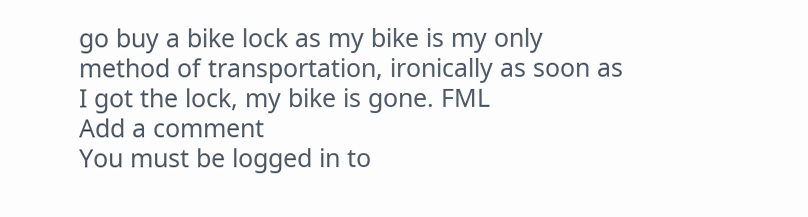go buy a bike lock as my bike is my only method of transportation, ironically as soon as I got the lock, my bike is gone. FML
Add a comment
You must be logged in to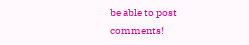be able to post comments!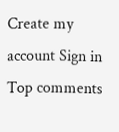Create my account Sign in
Top comments